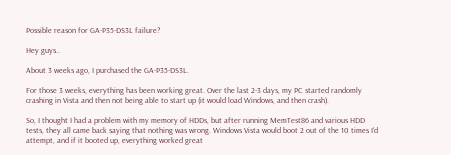Possible reason for GA-P35-DS3L failure?

Hey guys..

About 3 weeks ago, I purchased the GA-P35-DS3L.

For those 3 weeks, everything has been working great. Over the last 2-3 days, my PC started randomly crashing in Vista and then not being able to start up (it would load Windows, and then crash).

So, I thought I had a problem with my memory of HDDs, but after running MemTest86 and various HDD tests, they all came back saying that nothing was wrong. Windows Vista would boot 2 out of the 10 times I'd attempt, and if it booted up, everything worked great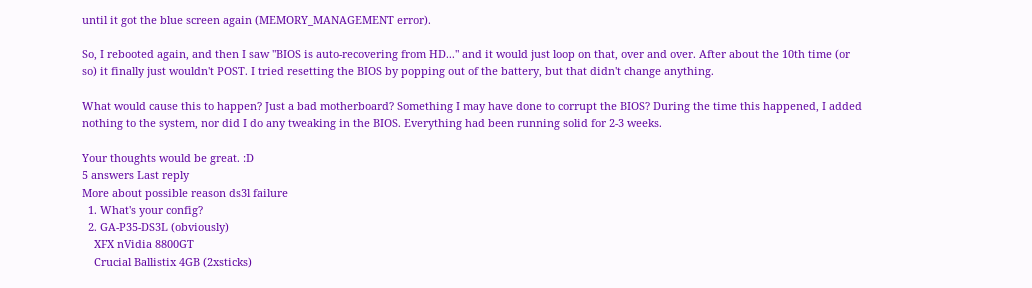until it got the blue screen again (MEMORY_MANAGEMENT error).

So, I rebooted again, and then I saw "BIOS is auto-recovering from HD..." and it would just loop on that, over and over. After about the 10th time (or so) it finally just wouldn't POST. I tried resetting the BIOS by popping out of the battery, but that didn't change anything.

What would cause this to happen? Just a bad motherboard? Something I may have done to corrupt the BIOS? During the time this happened, I added nothing to the system, nor did I do any tweaking in the BIOS. Everything had been running solid for 2-3 weeks.

Your thoughts would be great. :D
5 answers Last reply
More about possible reason ds3l failure
  1. What's your config?
  2. GA-P35-DS3L (obviously)
    XFX nVidia 8800GT
    Crucial Ballistix 4GB (2xsticks)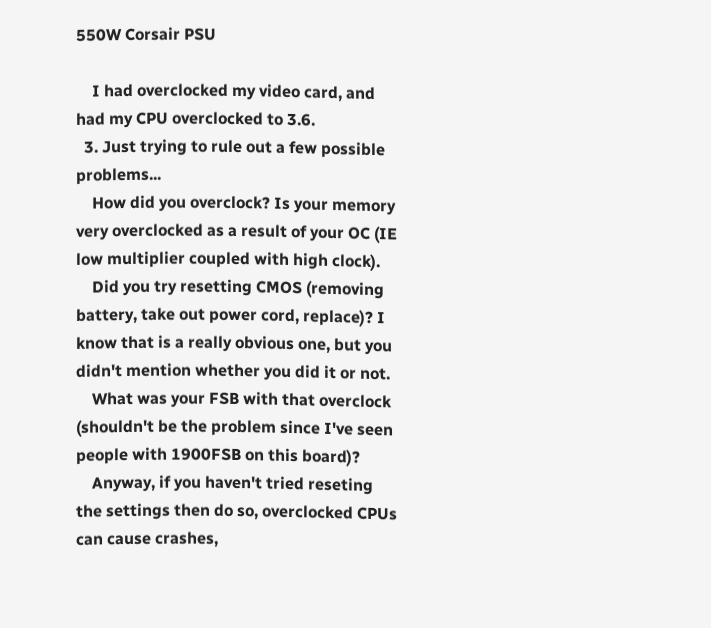550W Corsair PSU

    I had overclocked my video card, and had my CPU overclocked to 3.6.
  3. Just trying to rule out a few possible problems...
    How did you overclock? Is your memory very overclocked as a result of your OC (IE low multiplier coupled with high clock).
    Did you try resetting CMOS (removing battery, take out power cord, replace)? I know that is a really obvious one, but you didn't mention whether you did it or not.
    What was your FSB with that overclock (shouldn't be the problem since I've seen people with 1900FSB on this board)?
    Anyway, if you haven't tried reseting the settings then do so, overclocked CPUs can cause crashes,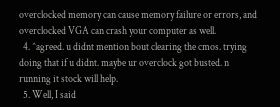overclocked memory can cause memory failure or errors, and overclocked VGA can crash your computer as well.
  4. ^agreed. u didnt mention bout clearing the cmos. trying doing that if u didnt. maybe ur overclock got busted. n running it stock will help.
  5. Well, I said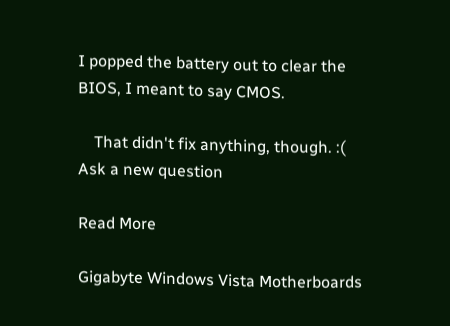I popped the battery out to clear the BIOS, I meant to say CMOS.

    That didn't fix anything, though. :(
Ask a new question

Read More

Gigabyte Windows Vista Motherboards